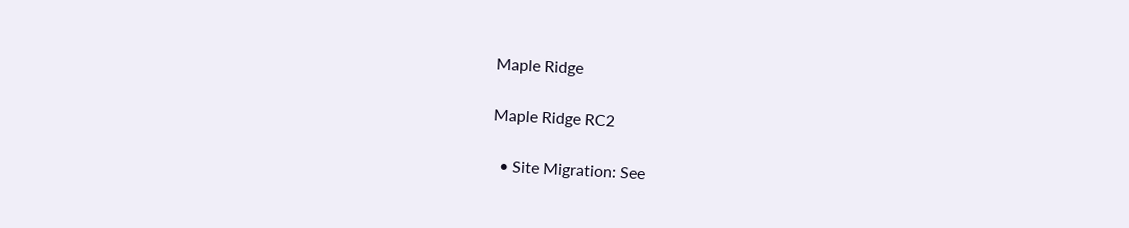Maple Ridge

Maple Ridge RC2

  • Site Migration: See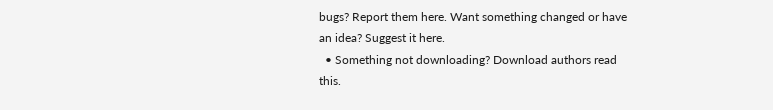bugs? Report them here. Want something changed or have an idea? Suggest it here.
  • Something not downloading? Download authors read this.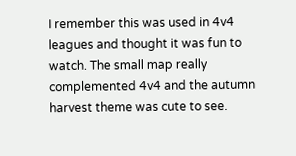I remember this was used in 4v4 leagues and thought it was fun to watch. The small map really complemented 4v4 and the autumn harvest theme was cute to see.